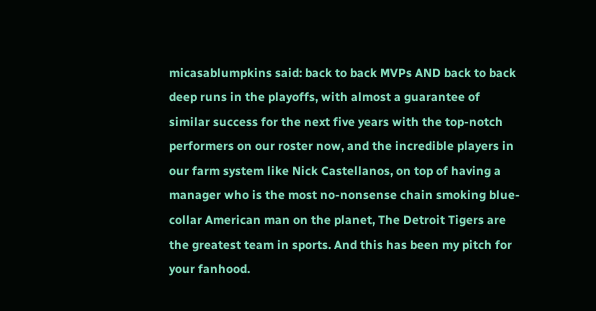micasablumpkins said: back to back MVPs AND back to back deep runs in the playoffs, with almost a guarantee of similar success for the next five years with the top-notch performers on our roster now, and the incredible players in our farm system like Nick Castellanos, on top of having a manager who is the most no-nonsense chain smoking blue-collar American man on the planet, The Detroit Tigers are the greatest team in sports. And this has been my pitch for your fanhood.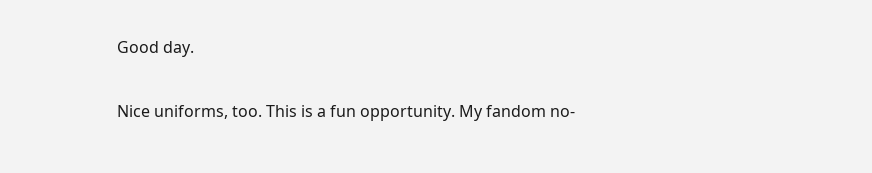Good day.

Nice uniforms, too. This is a fun opportunity. My fandom no-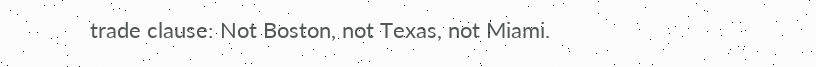trade clause: Not Boston, not Texas, not Miami.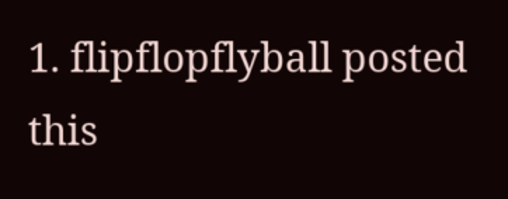1. flipflopflyball posted this